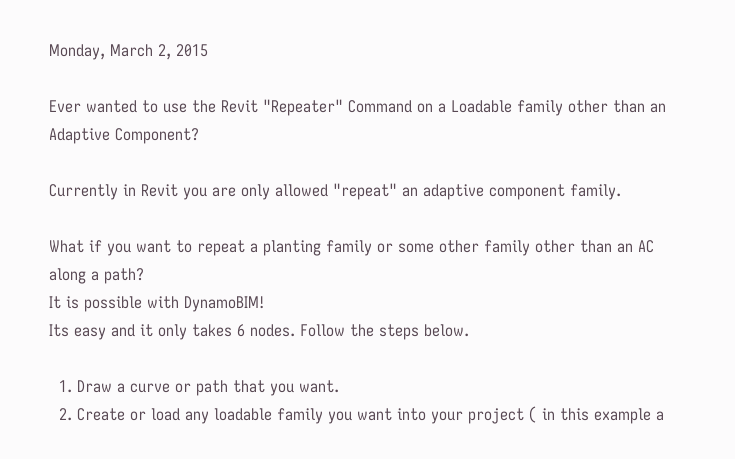Monday, March 2, 2015

Ever wanted to use the Revit "Repeater" Command on a Loadable family other than an Adaptive Component?

Currently in Revit you are only allowed "repeat" an adaptive component family.

What if you want to repeat a planting family or some other family other than an AC along a path?
It is possible with DynamoBIM!
Its easy and it only takes 6 nodes. Follow the steps below.

  1. Draw a curve or path that you want.
  2. Create or load any loadable family you want into your project ( in this example a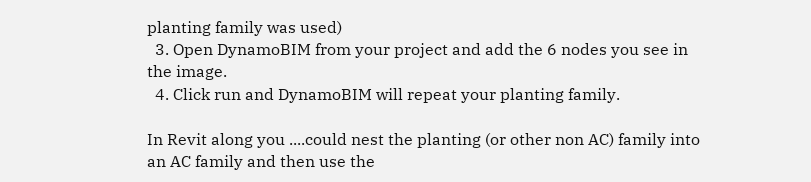planting family was used)
  3. Open DynamoBIM from your project and add the 6 nodes you see in the image.
  4. Click run and DynamoBIM will repeat your planting family.

In Revit along you ....could nest the planting (or other non AC) family into an AC family and then use the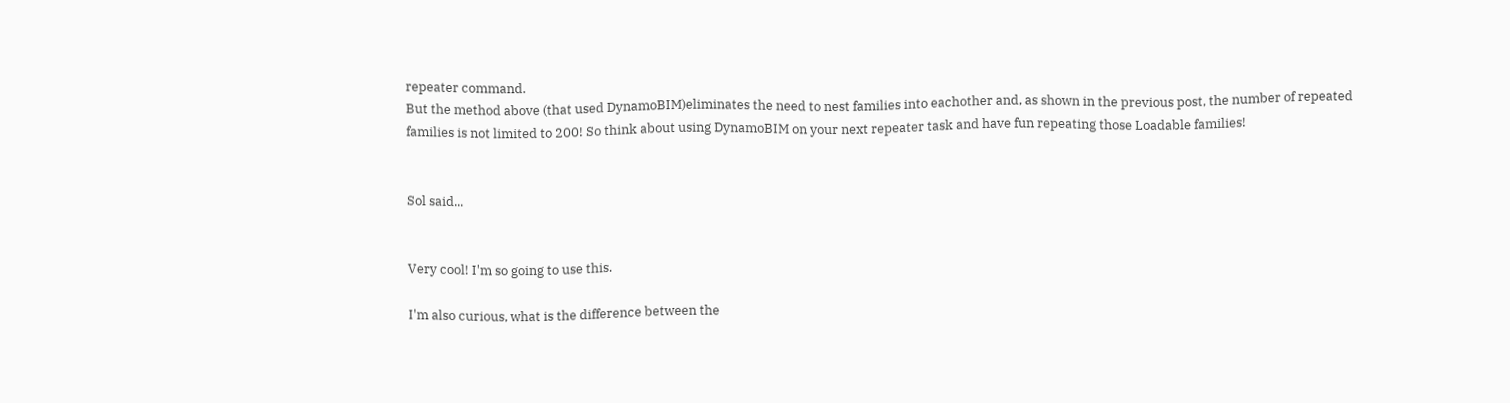repeater command.
But the method above (that used DynamoBIM)eliminates the need to nest families into eachother and, as shown in the previous post, the number of repeated families is not limited to 200! So think about using DynamoBIM on your next repeater task and have fun repeating those Loadable families!


Sol said...


Very cool! I'm so going to use this.

I'm also curious, what is the difference between the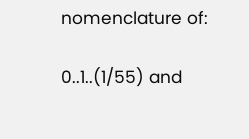nomenclature of:

0..1..(1/55) and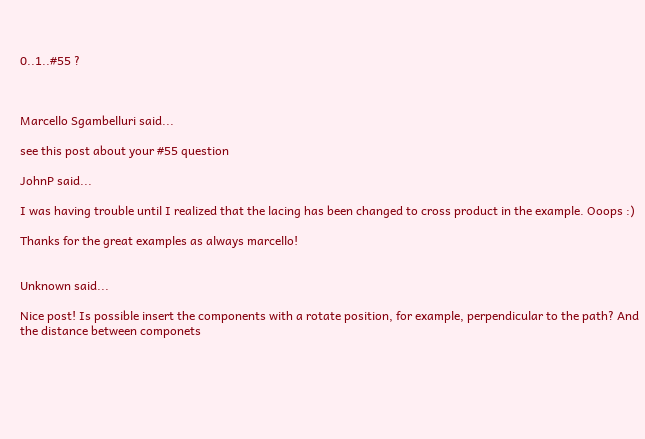0..1..#55 ?



Marcello Sgambelluri said...

see this post about your #55 question

JohnP said...

I was having trouble until I realized that the lacing has been changed to cross product in the example. Ooops :)

Thanks for the great examples as always marcello!


Unknown said...

Nice post! Is possible insert the components with a rotate position, for example, perpendicular to the path? And the distance between componets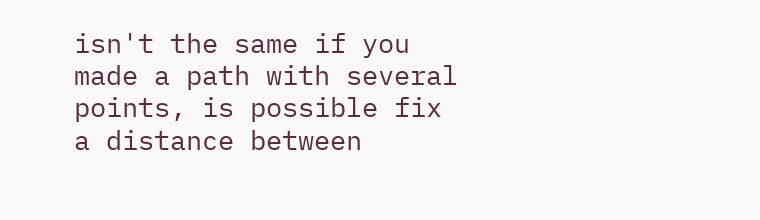isn't the same if you made a path with several points, is possible fix a distance between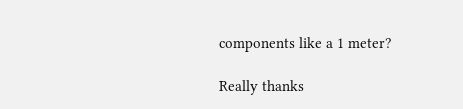components like a 1 meter?

Really thanks